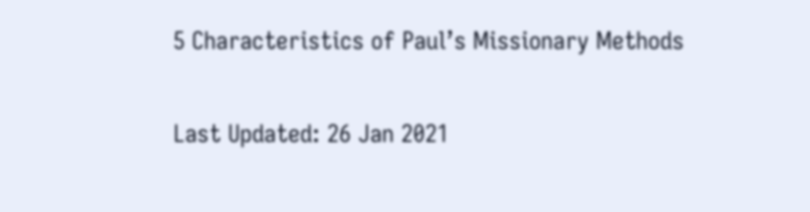5 Characteristics of Paul’s Missionary Methods

Last Updated: 26 Jan 2021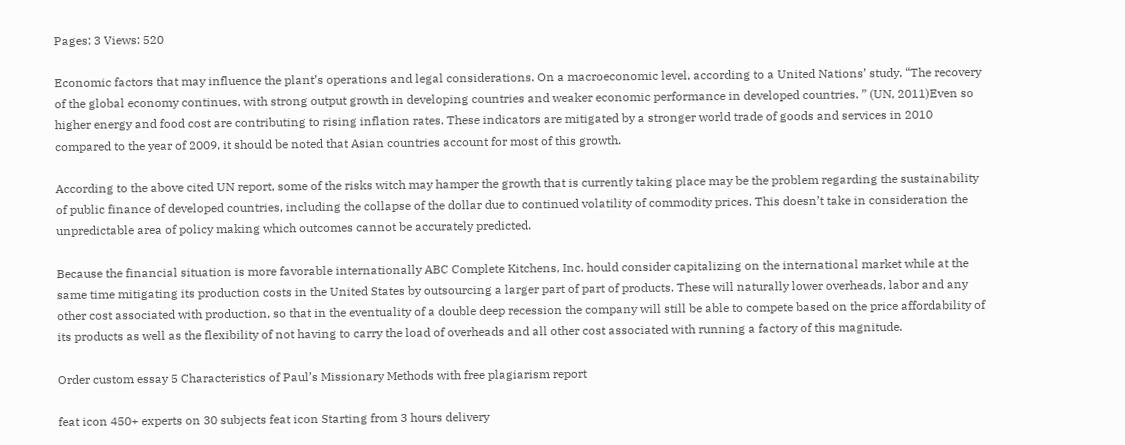Pages: 3 Views: 520

Economic factors that may influence the plant’s operations and legal considerations. On a macroeconomic level, according to a United Nations’ study, “The recovery of the global economy continues, with strong output growth in developing countries and weaker economic performance in developed countries. ” (UN, 2011)Even so higher energy and food cost are contributing to rising inflation rates. These indicators are mitigated by a stronger world trade of goods and services in 2010 compared to the year of 2009, it should be noted that Asian countries account for most of this growth.

According to the above cited UN report, some of the risks witch may hamper the growth that is currently taking place may be the problem regarding the sustainability of public finance of developed countries, including the collapse of the dollar due to continued volatility of commodity prices. This doesn’t take in consideration the unpredictable area of policy making which outcomes cannot be accurately predicted.

Because the financial situation is more favorable internationally ABC Complete Kitchens, Inc. hould consider capitalizing on the international market while at the same time mitigating its production costs in the United States by outsourcing a larger part of part of products. These will naturally lower overheads, labor and any other cost associated with production, so that in the eventuality of a double deep recession the company will still be able to compete based on the price affordability of its products as well as the flexibility of not having to carry the load of overheads and all other cost associated with running a factory of this magnitude.

Order custom essay 5 Characteristics of Paul’s Missionary Methods with free plagiarism report

feat icon 450+ experts on 30 subjects feat icon Starting from 3 hours delivery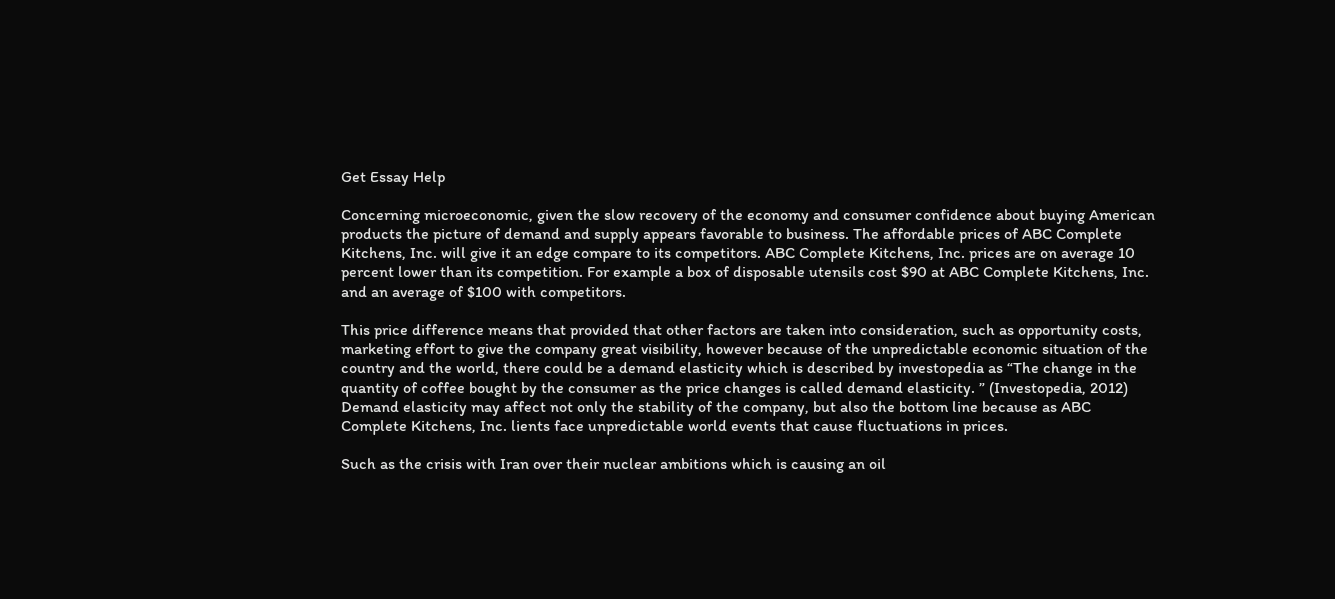Get Essay Help

Concerning microeconomic, given the slow recovery of the economy and consumer confidence about buying American products the picture of demand and supply appears favorable to business. The affordable prices of ABC Complete Kitchens, Inc. will give it an edge compare to its competitors. ABC Complete Kitchens, Inc. prices are on average 10 percent lower than its competition. For example a box of disposable utensils cost $90 at ABC Complete Kitchens, Inc. and an average of $100 with competitors.

This price difference means that provided that other factors are taken into consideration, such as opportunity costs, marketing effort to give the company great visibility, however because of the unpredictable economic situation of the country and the world, there could be a demand elasticity which is described by investopedia as “The change in the quantity of coffee bought by the consumer as the price changes is called demand elasticity. ” (Investopedia, 2012) Demand elasticity may affect not only the stability of the company, but also the bottom line because as ABC Complete Kitchens, Inc. lients face unpredictable world events that cause fluctuations in prices.

Such as the crisis with Iran over their nuclear ambitions which is causing an oil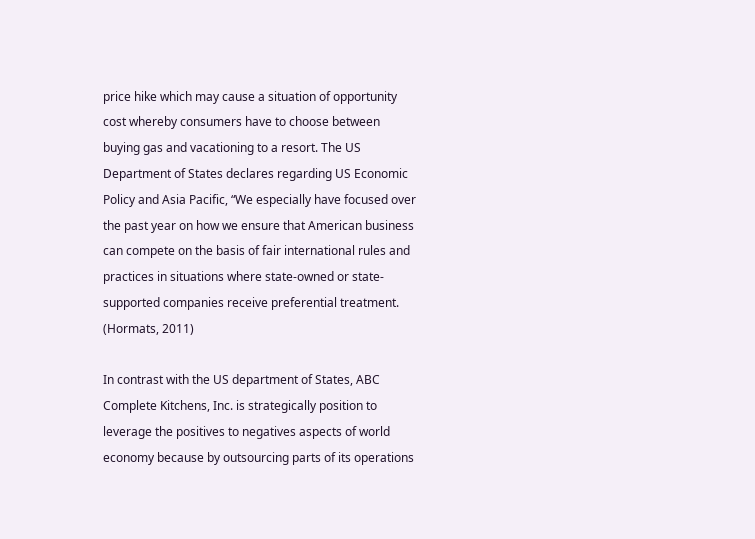price hike which may cause a situation of opportunity cost whereby consumers have to choose between buying gas and vacationing to a resort. The US Department of States declares regarding US Economic Policy and Asia Pacific, “We especially have focused over the past year on how we ensure that American business can compete on the basis of fair international rules and practices in situations where state-owned or state-supported companies receive preferential treatment. (Hormats, 2011)

In contrast with the US department of States, ABC Complete Kitchens, Inc. is strategically position to leverage the positives to negatives aspects of world economy because by outsourcing parts of its operations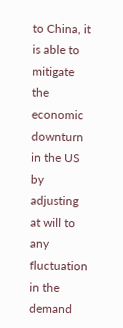to China, it is able to mitigate the economic downturn in the US by adjusting at will to any fluctuation in the demand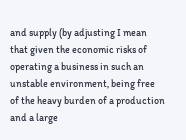and supply (by adjusting I mean that given the economic risks of operating a business in such an unstable environment, being free of the heavy burden of a production and a large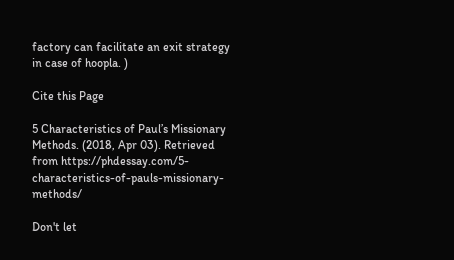factory can facilitate an exit strategy in case of hoopla. )

Cite this Page

5 Characteristics of Paul’s Missionary Methods. (2018, Apr 03). Retrieved from https://phdessay.com/5-characteristics-of-pauls-missionary-methods/

Don't let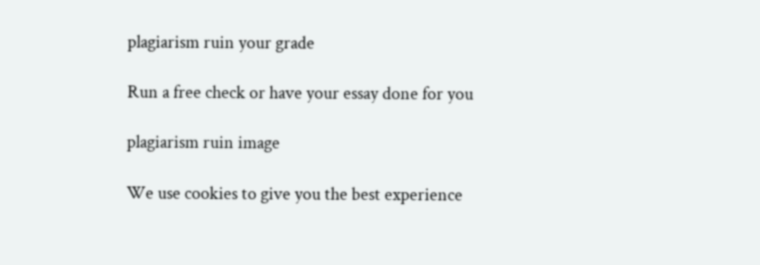plagiarism ruin your grade

Run a free check or have your essay done for you

plagiarism ruin image

We use cookies to give you the best experience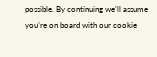possible. By continuing we’ll assume you’re on board with our cookie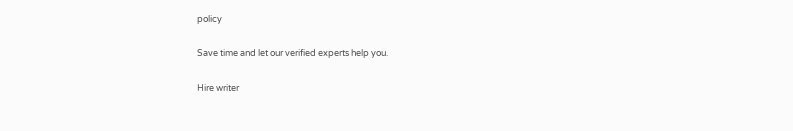policy

Save time and let our verified experts help you.

Hire writer